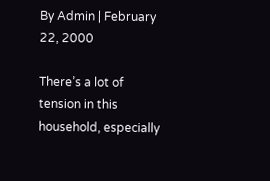By Admin | February 22, 2000

There’s a lot of tension in this household, especially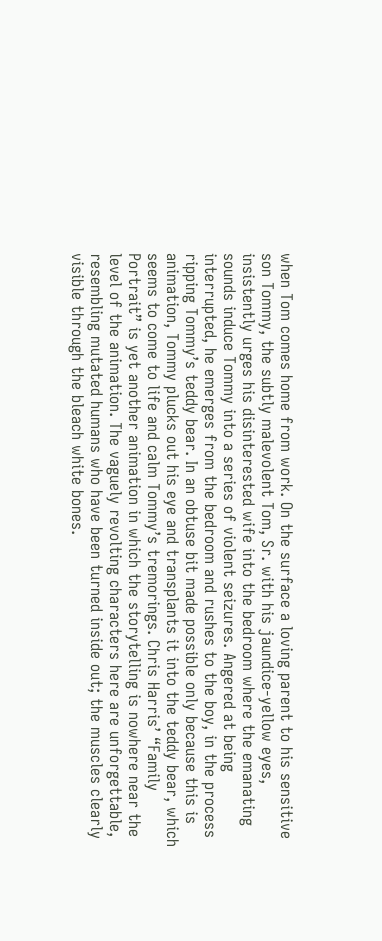when Tom comes home from work. On the surface a loving parent to his sensitive son Tommy, the subtly malevolent Tom, Sr. with his jaundice-yellow eyes, insistently urges his disinterested wife into the bedroom where the emanating sounds induce Tommy into a series of violent seizures. Angered at being interrupted, he emerges from the bedroom and rushes to the boy, in the process ripping Tommy’s teddy bear. In an obtuse bit made possible only because this is animation, Tommy plucks out his eye and transplants it into the teddy bear, which seems to come to life and calm Tommy’s tremorings. Chris Harris’ “Family Portrait” is yet another animation in which the storytelling is nowhere near the level of the animation. The vaguely revolting characters here are unforgettable, resembling mutated humans who have been turned inside out; the muscles clearly visible through the bleach white bones.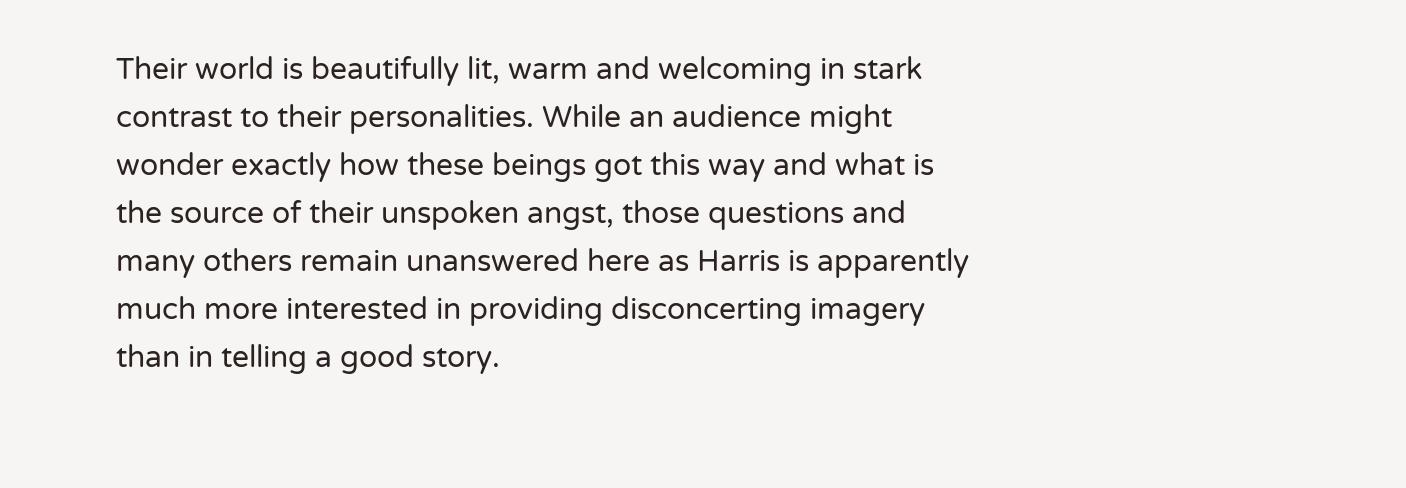Their world is beautifully lit, warm and welcoming in stark contrast to their personalities. While an audience might wonder exactly how these beings got this way and what is the source of their unspoken angst, those questions and many others remain unanswered here as Harris is apparently much more interested in providing disconcerting imagery than in telling a good story.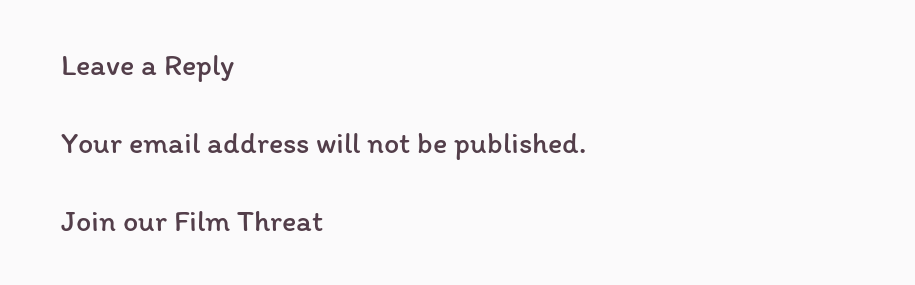Leave a Reply

Your email address will not be published.

Join our Film Threat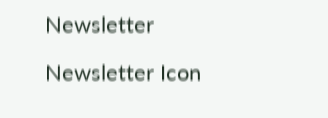Newsletter

Newsletter Icon